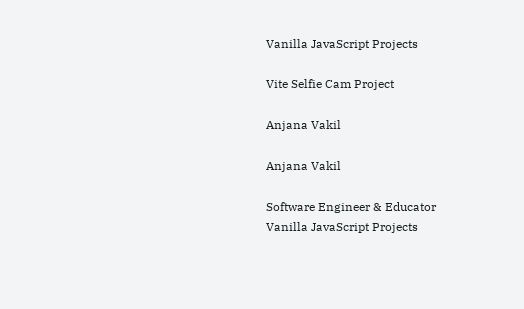Vanilla JavaScript Projects

Vite Selfie Cam Project

Anjana Vakil

Anjana Vakil

Software Engineer & Educator
Vanilla JavaScript Projects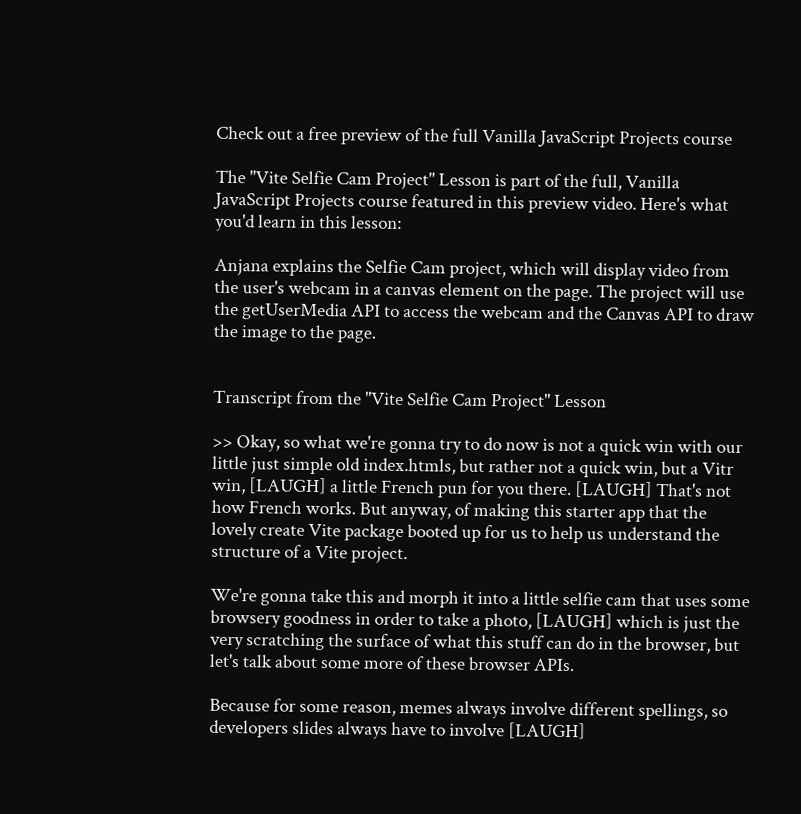Check out a free preview of the full Vanilla JavaScript Projects course

The "Vite Selfie Cam Project" Lesson is part of the full, Vanilla JavaScript Projects course featured in this preview video. Here's what you'd learn in this lesson:

Anjana explains the Selfie Cam project, which will display video from the user's webcam in a canvas element on the page. The project will use the getUserMedia API to access the webcam and the Canvas API to draw the image to the page.


Transcript from the "Vite Selfie Cam Project" Lesson

>> Okay, so what we're gonna try to do now is not a quick win with our little just simple old index.htmls, but rather not a quick win, but a Vitr win, [LAUGH] a little French pun for you there. [LAUGH] That's not how French works. But anyway, of making this starter app that the lovely create Vite package booted up for us to help us understand the structure of a Vite project.

We're gonna take this and morph it into a little selfie cam that uses some browsery goodness in order to take a photo, [LAUGH] which is just the very scratching the surface of what this stuff can do in the browser, but let's talk about some more of these browser APIs.

Because for some reason, memes always involve different spellings, so developers slides always have to involve [LAUGH]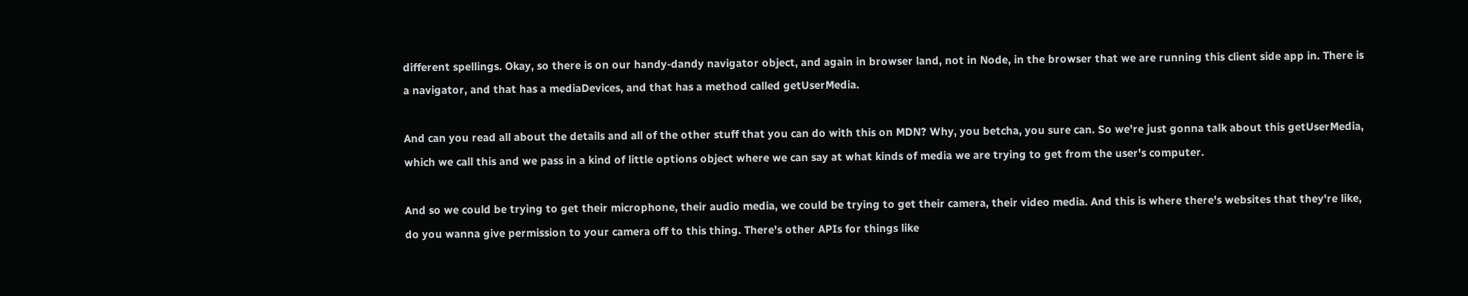different spellings. Okay, so there is on our handy-dandy navigator object, and again in browser land, not in Node, in the browser that we are running this client side app in. There is a navigator, and that has a mediaDevices, and that has a method called getUserMedia.

And can you read all about the details and all of the other stuff that you can do with this on MDN? Why, you betcha, you sure can. So we're just gonna talk about this getUserMedia, which we call this and we pass in a kind of little options object where we can say at what kinds of media we are trying to get from the user's computer.

And so we could be trying to get their microphone, their audio media, we could be trying to get their camera, their video media. And this is where there's websites that they're like, do you wanna give permission to your camera off to this thing. There's other APIs for things like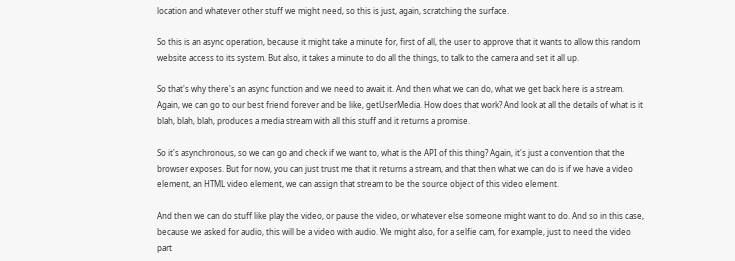location and whatever other stuff we might need, so this is just, again, scratching the surface.

So this is an async operation, because it might take a minute for, first of all, the user to approve that it wants to allow this random website access to its system. But also, it takes a minute to do all the things, to talk to the camera and set it all up.

So that's why there's an async function and we need to await it. And then what we can do, what we get back here is a stream. Again, we can go to our best friend forever and be like, getUserMedia. How does that work? And look at all the details of what is it blah, blah, blah, produces a media stream with all this stuff and it returns a promise.

So it's asynchronous, so we can go and check if we want to, what is the API of this thing? Again, it's just a convention that the browser exposes. But for now, you can just trust me that it returns a stream, and that then what we can do is if we have a video element, an HTML video element, we can assign that stream to be the source object of this video element.

And then we can do stuff like play the video, or pause the video, or whatever else someone might want to do. And so in this case, because we asked for audio, this will be a video with audio. We might also, for a selfie cam, for example, just to need the video part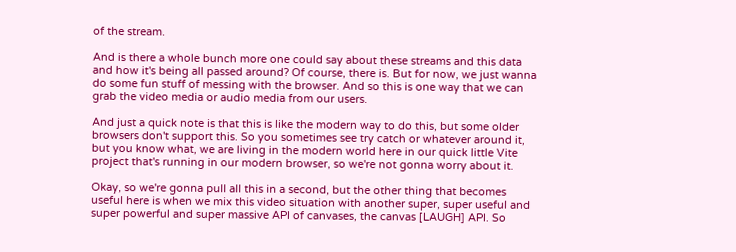of the stream.

And is there a whole bunch more one could say about these streams and this data and how it's being all passed around? Of course, there is. But for now, we just wanna do some fun stuff of messing with the browser. And so this is one way that we can grab the video media or audio media from our users.

And just a quick note is that this is like the modern way to do this, but some older browsers don't support this. So you sometimes see try catch or whatever around it, but you know what, we are living in the modern world here in our quick little Vite project that's running in our modern browser, so we're not gonna worry about it.

Okay, so we're gonna pull all this in a second, but the other thing that becomes useful here is when we mix this video situation with another super, super useful and super powerful and super massive API of canvases, the canvas [LAUGH] API. So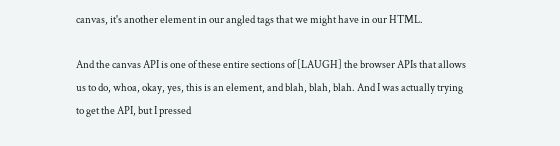canvas, it's another element in our angled tags that we might have in our HTML.

And the canvas API is one of these entire sections of [LAUGH] the browser APIs that allows us to do, whoa, okay, yes, this is an element, and blah, blah, blah. And I was actually trying to get the API, but I pressed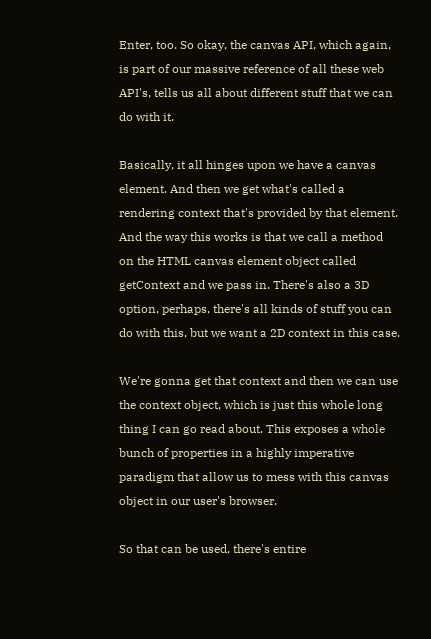Enter, too. So okay, the canvas API, which again, is part of our massive reference of all these web API's, tells us all about different stuff that we can do with it.

Basically, it all hinges upon we have a canvas element. And then we get what's called a rendering context that's provided by that element. And the way this works is that we call a method on the HTML canvas element object called getContext and we pass in. There's also a 3D option, perhaps, there's all kinds of stuff you can do with this, but we want a 2D context in this case.

We're gonna get that context and then we can use the context object, which is just this whole long thing I can go read about. This exposes a whole bunch of properties in a highly imperative paradigm that allow us to mess with this canvas object in our user's browser.

So that can be used, there's entire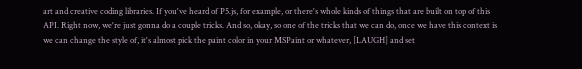art and creative coding libraries. If you've heard of P5.js, for example, or there's whole kinds of things that are built on top of this API. Right now, we're just gonna do a couple tricks. And so, okay, so one of the tricks that we can do, once we have this context is we can change the style of, it's almost pick the paint color in your MSPaint or whatever, [LAUGH] and set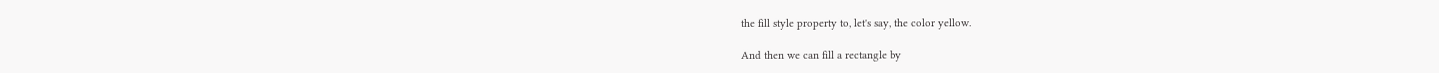the fill style property to, let's say, the color yellow.

And then we can fill a rectangle by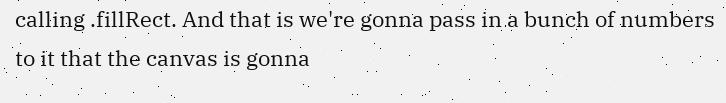calling .fillRect. And that is we're gonna pass in a bunch of numbers to it that the canvas is gonna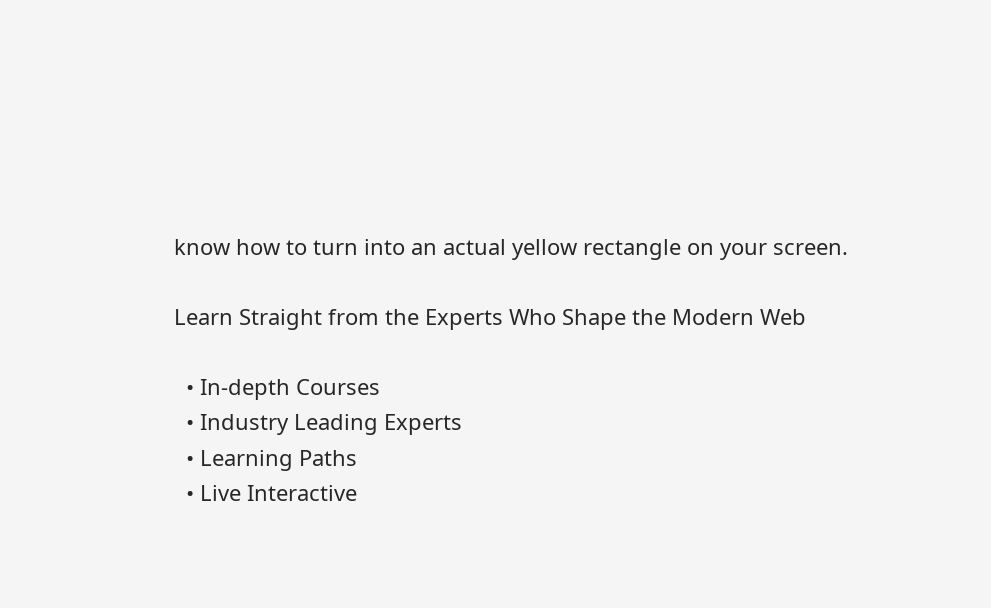know how to turn into an actual yellow rectangle on your screen.

Learn Straight from the Experts Who Shape the Modern Web

  • In-depth Courses
  • Industry Leading Experts
  • Learning Paths
  • Live Interactive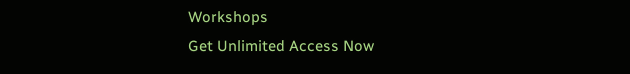Workshops
Get Unlimited Access Now